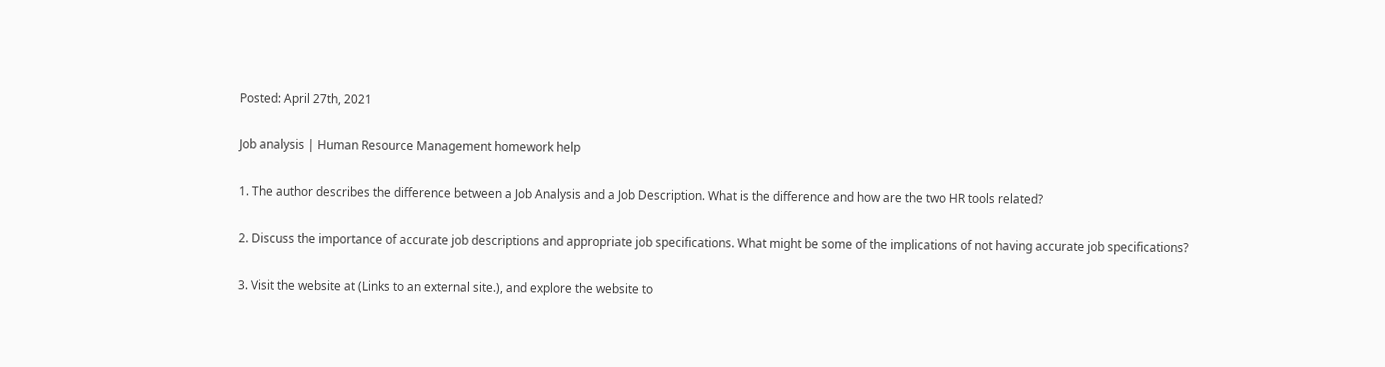Posted: April 27th, 2021

Job analysis | Human Resource Management homework help

1. The author describes the difference between a Job Analysis and a Job Description. What is the difference and how are the two HR tools related?

2. Discuss the importance of accurate job descriptions and appropriate job specifications. What might be some of the implications of not having accurate job specifications?

3. Visit the website at (Links to an external site.), and explore the website to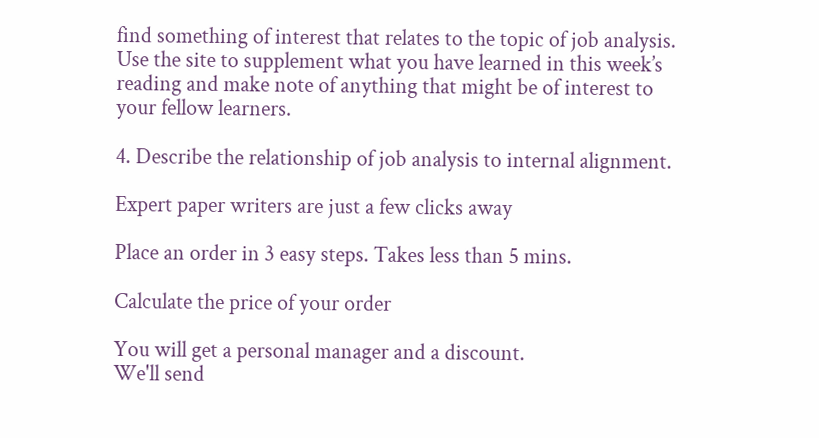find something of interest that relates to the topic of job analysis. Use the site to supplement what you have learned in this week’s reading and make note of anything that might be of interest to your fellow learners.

4. Describe the relationship of job analysis to internal alignment.

Expert paper writers are just a few clicks away

Place an order in 3 easy steps. Takes less than 5 mins.

Calculate the price of your order

You will get a personal manager and a discount.
We'll send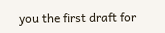you the first draft for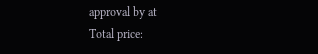approval by at
Total price: